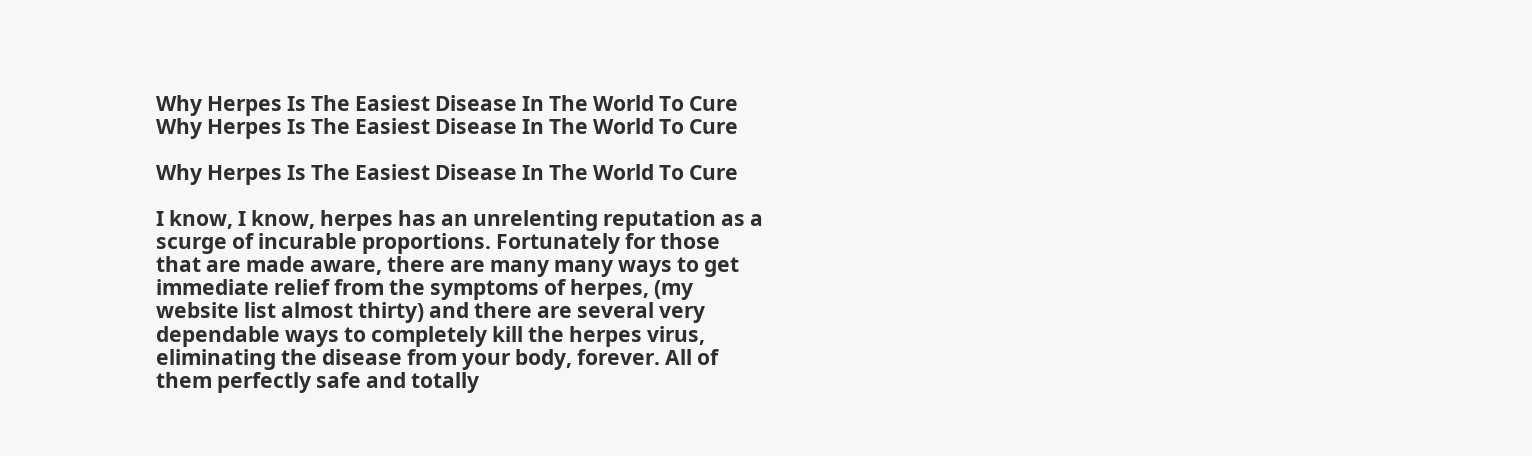Why Herpes Is The Easiest Disease In The World To Cure
Why Herpes Is The Easiest Disease In The World To Cure

Why Herpes Is The Easiest Disease In The World To Cure

I know, I know, herpes has an unrelenting reputation as a scurge of incurable proportions. Fortunately for those that are made aware, there are many many ways to get immediate relief from the symptoms of herpes, (my website list almost thirty) and there are several very dependable ways to completely kill the herpes virus, eliminating the disease from your body, forever. All of them perfectly safe and totally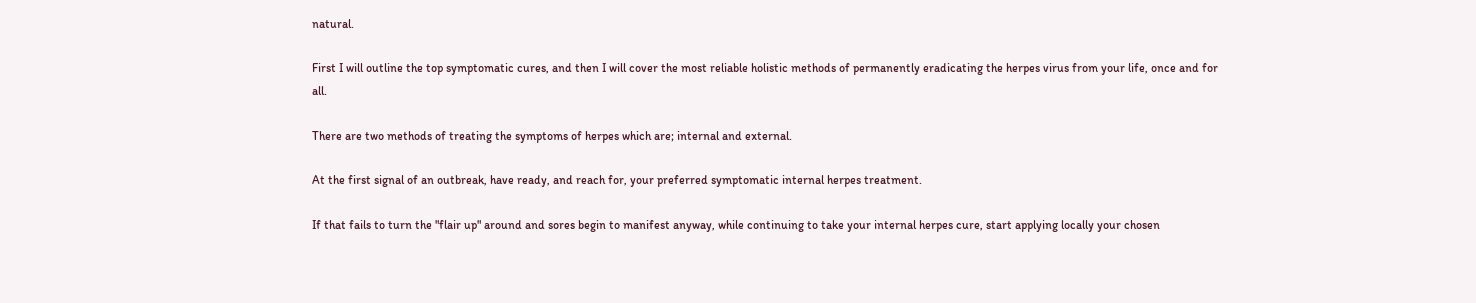natural.

First I will outline the top symptomatic cures, and then I will cover the most reliable holistic methods of permanently eradicating the herpes virus from your life, once and for all.

There are two methods of treating the symptoms of herpes which are; internal and external.

At the first signal of an outbreak, have ready, and reach for, your preferred symptomatic internal herpes treatment.

If that fails to turn the "flair up" around and sores begin to manifest anyway, while continuing to take your internal herpes cure, start applying locally your chosen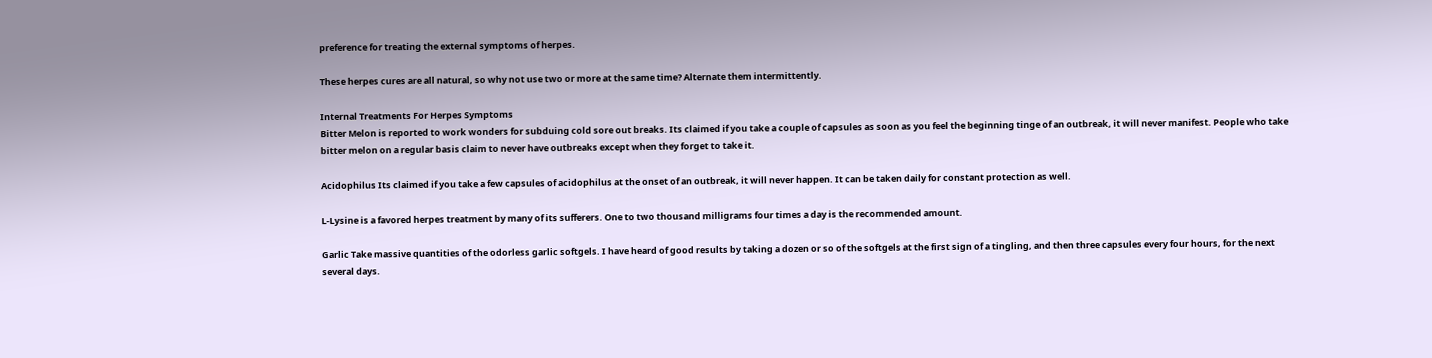preference for treating the external symptoms of herpes.

These herpes cures are all natural, so why not use two or more at the same time? Alternate them intermittently.

Internal Treatments For Herpes Symptoms
Bitter Melon is reported to work wonders for subduing cold sore out breaks. Its claimed if you take a couple of capsules as soon as you feel the beginning tinge of an outbreak, it will never manifest. People who take bitter melon on a regular basis claim to never have outbreaks except when they forget to take it.

Acidophilus Its claimed if you take a few capsules of acidophilus at the onset of an outbreak, it will never happen. It can be taken daily for constant protection as well.

L-Lysine is a favored herpes treatment by many of its sufferers. One to two thousand milligrams four times a day is the recommended amount.

Garlic Take massive quantities of the odorless garlic softgels. I have heard of good results by taking a dozen or so of the softgels at the first sign of a tingling, and then three capsules every four hours, for the next several days.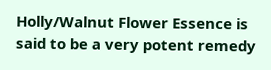Holly/Walnut Flower Essence is said to be a very potent remedy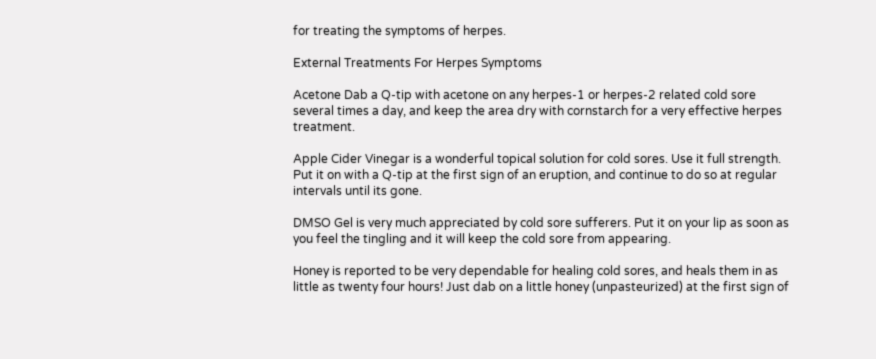for treating the symptoms of herpes.

External Treatments For Herpes Symptoms

Acetone Dab a Q-tip with acetone on any herpes-1 or herpes-2 related cold sore several times a day, and keep the area dry with cornstarch for a very effective herpes treatment.

Apple Cider Vinegar is a wonderful topical solution for cold sores. Use it full strength. Put it on with a Q-tip at the first sign of an eruption, and continue to do so at regular intervals until its gone.

DMSO Gel is very much appreciated by cold sore sufferers. Put it on your lip as soon as you feel the tingling and it will keep the cold sore from appearing.

Honey is reported to be very dependable for healing cold sores, and heals them in as little as twenty four hours! Just dab on a little honey (unpasteurized) at the first sign of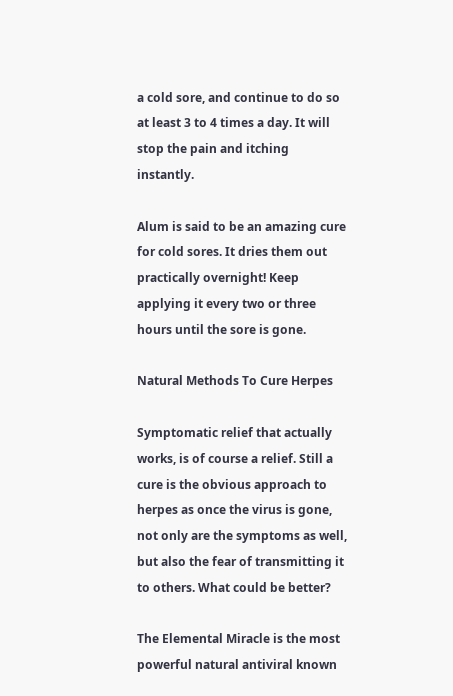a cold sore, and continue to do so at least 3 to 4 times a day. It will stop the pain and itching instantly.

Alum is said to be an amazing cure for cold sores. It dries them out practically overnight! Keep applying it every two or three hours until the sore is gone.

Natural Methods To Cure Herpes

Symptomatic relief that actually works, is of course a relief. Still a cure is the obvious approach to herpes as once the virus is gone, not only are the symptoms as well, but also the fear of transmitting it to others. What could be better?

The Elemental Miracle is the most powerful natural antiviral known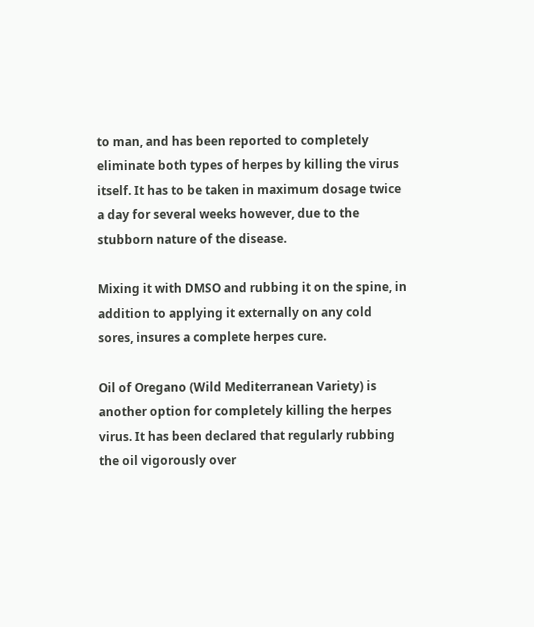to man, and has been reported to completely eliminate both types of herpes by killing the virus itself. It has to be taken in maximum dosage twice a day for several weeks however, due to the stubborn nature of the disease.

Mixing it with DMSO and rubbing it on the spine, in addition to applying it externally on any cold sores, insures a complete herpes cure.

Oil of Oregano (Wild Mediterranean Variety) is another option for completely killing the herpes virus. It has been declared that regularly rubbing the oil vigorously over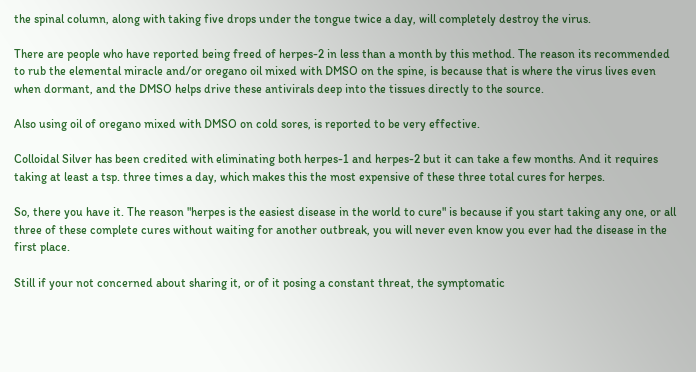the spinal column, along with taking five drops under the tongue twice a day, will completely destroy the virus.

There are people who have reported being freed of herpes-2 in less than a month by this method. The reason its recommended to rub the elemental miracle and/or oregano oil mixed with DMSO on the spine, is because that is where the virus lives even when dormant, and the DMSO helps drive these antivirals deep into the tissues directly to the source.

Also using oil of oregano mixed with DMSO on cold sores, is reported to be very effective.

Colloidal Silver has been credited with eliminating both herpes-1 and herpes-2 but it can take a few months. And it requires taking at least a tsp. three times a day, which makes this the most expensive of these three total cures for herpes.

So, there you have it. The reason "herpes is the easiest disease in the world to cure" is because if you start taking any one, or all three of these complete cures without waiting for another outbreak, you will never even know you ever had the disease in the first place.

Still if your not concerned about sharing it, or of it posing a constant threat, the symptomatic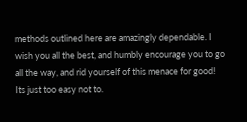methods outlined here are amazingly dependable. I wish you all the best, and humbly encourage you to go all the way, and rid yourself of this menace for good! Its just too easy not to.